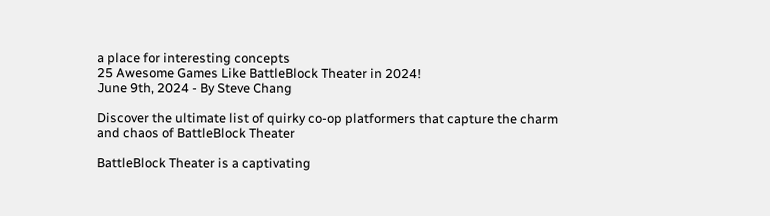a place for interesting concepts
25 Awesome Games Like BattleBlock Theater in 2024!
June 9th, 2024 - By Steve Chang

Discover the ultimate list of quirky co-op platformers that capture the charm and chaos of BattleBlock Theater

BattleBlock Theater is a captivating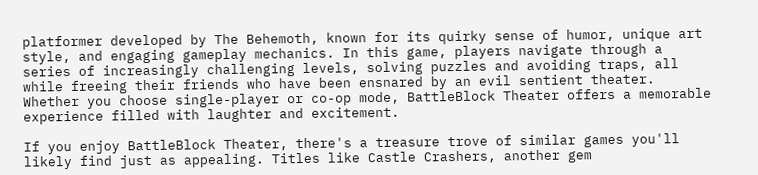platformer developed by The Behemoth, known for its quirky sense of humor, unique art style, and engaging gameplay mechanics. In this game, players navigate through a series of increasingly challenging levels, solving puzzles and avoiding traps, all while freeing their friends who have been ensnared by an evil sentient theater. Whether you choose single-player or co-op mode, BattleBlock Theater offers a memorable experience filled with laughter and excitement.

If you enjoy BattleBlock Theater, there's a treasure trove of similar games you'll likely find just as appealing. Titles like Castle Crashers, another gem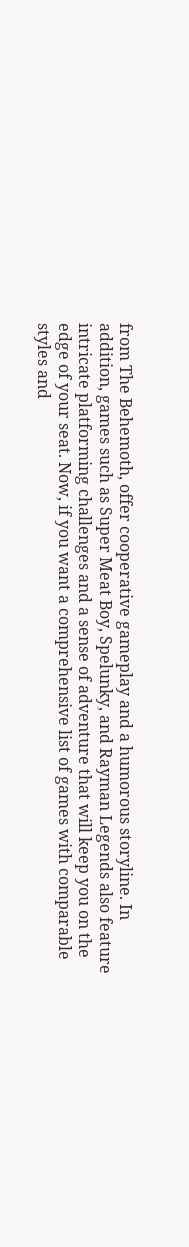from The Behemoth, offer cooperative gameplay and a humorous storyline. In addition, games such as Super Meat Boy, Spelunky, and Rayman Legends also feature intricate platforming challenges and a sense of adventure that will keep you on the edge of your seat. Now, if you want a comprehensive list of games with comparable styles and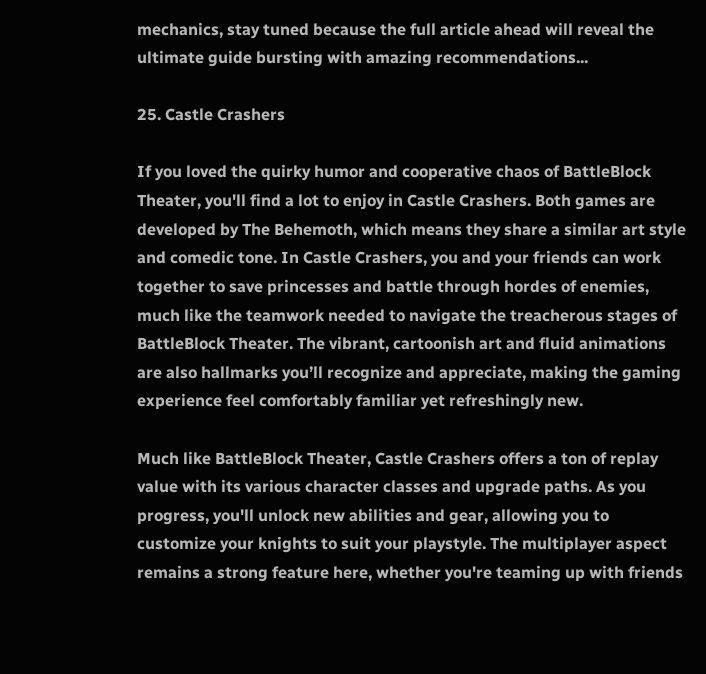mechanics, stay tuned because the full article ahead will reveal the ultimate guide bursting with amazing recommendations...

25. Castle Crashers

If you loved the quirky humor and cooperative chaos of BattleBlock Theater, you'll find a lot to enjoy in Castle Crashers. Both games are developed by The Behemoth, which means they share a similar art style and comedic tone. In Castle Crashers, you and your friends can work together to save princesses and battle through hordes of enemies, much like the teamwork needed to navigate the treacherous stages of BattleBlock Theater. The vibrant, cartoonish art and fluid animations are also hallmarks you’ll recognize and appreciate, making the gaming experience feel comfortably familiar yet refreshingly new.

Much like BattleBlock Theater, Castle Crashers offers a ton of replay value with its various character classes and upgrade paths. As you progress, you'll unlock new abilities and gear, allowing you to customize your knights to suit your playstyle. The multiplayer aspect remains a strong feature here, whether you're teaming up with friends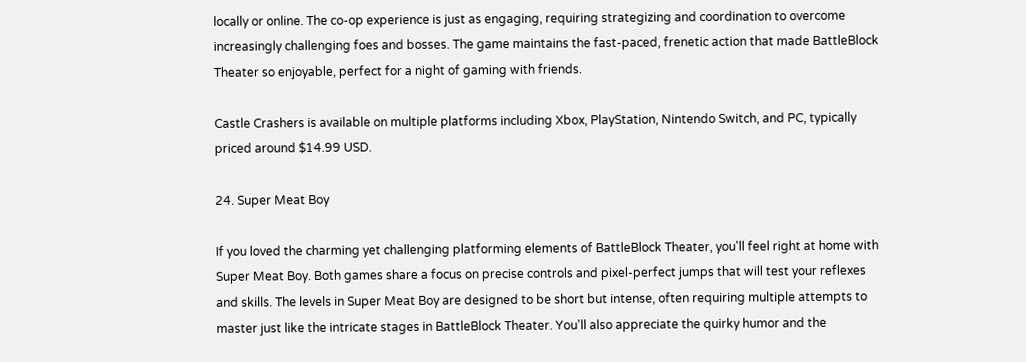locally or online. The co-op experience is just as engaging, requiring strategizing and coordination to overcome increasingly challenging foes and bosses. The game maintains the fast-paced, frenetic action that made BattleBlock Theater so enjoyable, perfect for a night of gaming with friends.

Castle Crashers is available on multiple platforms including Xbox, PlayStation, Nintendo Switch, and PC, typically priced around $14.99 USD.

24. Super Meat Boy

If you loved the charming yet challenging platforming elements of BattleBlock Theater, you'll feel right at home with Super Meat Boy. Both games share a focus on precise controls and pixel-perfect jumps that will test your reflexes and skills. The levels in Super Meat Boy are designed to be short but intense, often requiring multiple attempts to master just like the intricate stages in BattleBlock Theater. You'll also appreciate the quirky humor and the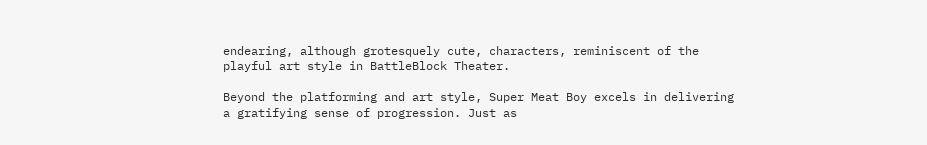endearing, although grotesquely cute, characters, reminiscent of the playful art style in BattleBlock Theater.

Beyond the platforming and art style, Super Meat Boy excels in delivering a gratifying sense of progression. Just as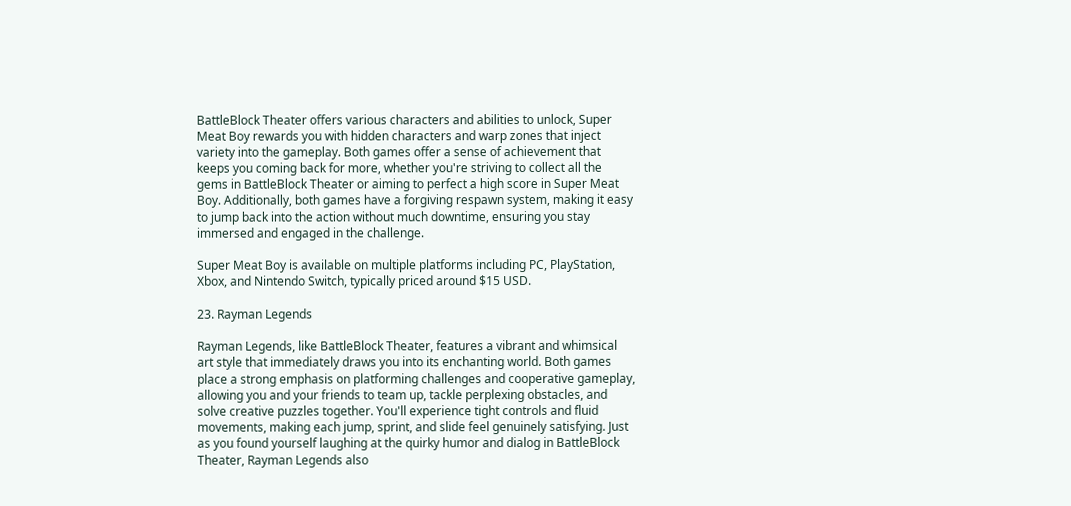BattleBlock Theater offers various characters and abilities to unlock, Super Meat Boy rewards you with hidden characters and warp zones that inject variety into the gameplay. Both games offer a sense of achievement that keeps you coming back for more, whether you're striving to collect all the gems in BattleBlock Theater or aiming to perfect a high score in Super Meat Boy. Additionally, both games have a forgiving respawn system, making it easy to jump back into the action without much downtime, ensuring you stay immersed and engaged in the challenge.

Super Meat Boy is available on multiple platforms including PC, PlayStation, Xbox, and Nintendo Switch, typically priced around $15 USD.

23. Rayman Legends

Rayman Legends, like BattleBlock Theater, features a vibrant and whimsical art style that immediately draws you into its enchanting world. Both games place a strong emphasis on platforming challenges and cooperative gameplay, allowing you and your friends to team up, tackle perplexing obstacles, and solve creative puzzles together. You'll experience tight controls and fluid movements, making each jump, sprint, and slide feel genuinely satisfying. Just as you found yourself laughing at the quirky humor and dialog in BattleBlock Theater, Rayman Legends also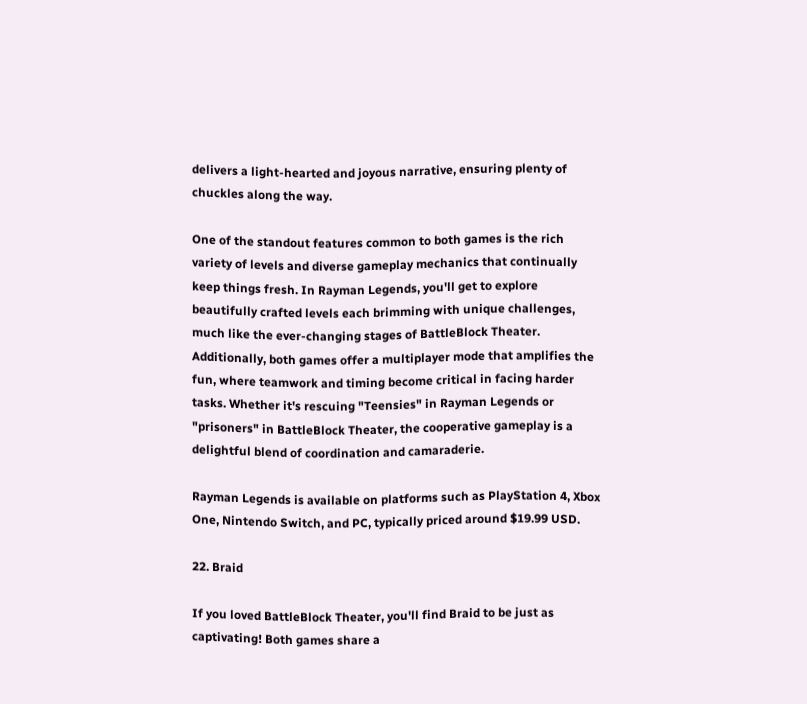delivers a light-hearted and joyous narrative, ensuring plenty of chuckles along the way.

One of the standout features common to both games is the rich variety of levels and diverse gameplay mechanics that continually keep things fresh. In Rayman Legends, you'll get to explore beautifully crafted levels each brimming with unique challenges, much like the ever-changing stages of BattleBlock Theater. Additionally, both games offer a multiplayer mode that amplifies the fun, where teamwork and timing become critical in facing harder tasks. Whether it's rescuing "Teensies" in Rayman Legends or "prisoners" in BattleBlock Theater, the cooperative gameplay is a delightful blend of coordination and camaraderie.

Rayman Legends is available on platforms such as PlayStation 4, Xbox One, Nintendo Switch, and PC, typically priced around $19.99 USD.

22. Braid

If you loved BattleBlock Theater, you'll find Braid to be just as captivating! Both games share a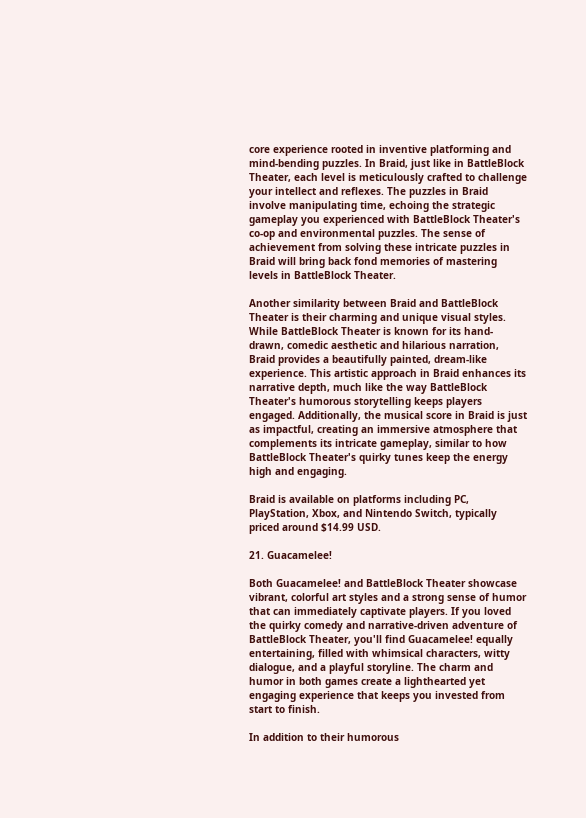core experience rooted in inventive platforming and mind-bending puzzles. In Braid, just like in BattleBlock Theater, each level is meticulously crafted to challenge your intellect and reflexes. The puzzles in Braid involve manipulating time, echoing the strategic gameplay you experienced with BattleBlock Theater's co-op and environmental puzzles. The sense of achievement from solving these intricate puzzles in Braid will bring back fond memories of mastering levels in BattleBlock Theater.

Another similarity between Braid and BattleBlock Theater is their charming and unique visual styles. While BattleBlock Theater is known for its hand-drawn, comedic aesthetic and hilarious narration, Braid provides a beautifully painted, dream-like experience. This artistic approach in Braid enhances its narrative depth, much like the way BattleBlock Theater's humorous storytelling keeps players engaged. Additionally, the musical score in Braid is just as impactful, creating an immersive atmosphere that complements its intricate gameplay, similar to how BattleBlock Theater's quirky tunes keep the energy high and engaging.

Braid is available on platforms including PC, PlayStation, Xbox, and Nintendo Switch, typically priced around $14.99 USD.

21. Guacamelee!

Both Guacamelee! and BattleBlock Theater showcase vibrant, colorful art styles and a strong sense of humor that can immediately captivate players. If you loved the quirky comedy and narrative-driven adventure of BattleBlock Theater, you'll find Guacamelee! equally entertaining, filled with whimsical characters, witty dialogue, and a playful storyline. The charm and humor in both games create a lighthearted yet engaging experience that keeps you invested from start to finish.

In addition to their humorous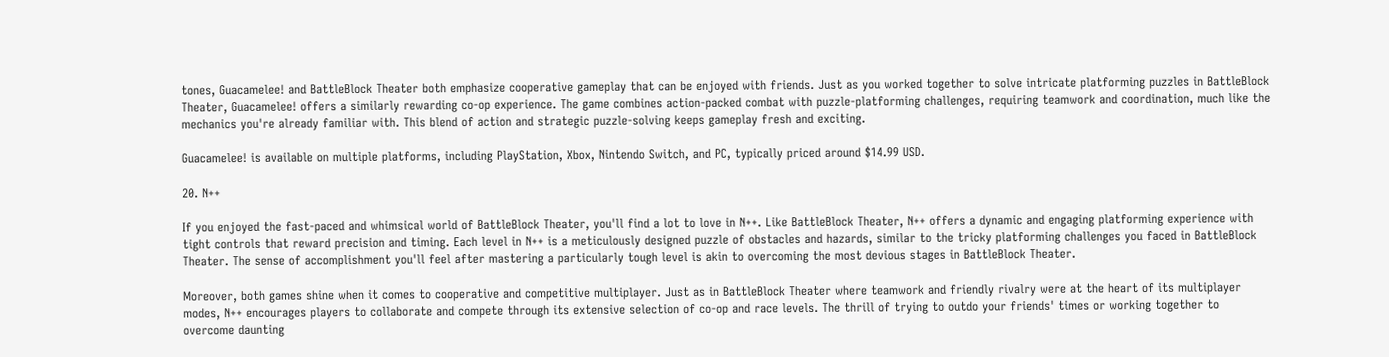tones, Guacamelee! and BattleBlock Theater both emphasize cooperative gameplay that can be enjoyed with friends. Just as you worked together to solve intricate platforming puzzles in BattleBlock Theater, Guacamelee! offers a similarly rewarding co-op experience. The game combines action-packed combat with puzzle-platforming challenges, requiring teamwork and coordination, much like the mechanics you're already familiar with. This blend of action and strategic puzzle-solving keeps gameplay fresh and exciting.

Guacamelee! is available on multiple platforms, including PlayStation, Xbox, Nintendo Switch, and PC, typically priced around $14.99 USD.

20. N++

If you enjoyed the fast-paced and whimsical world of BattleBlock Theater, you'll find a lot to love in N++. Like BattleBlock Theater, N++ offers a dynamic and engaging platforming experience with tight controls that reward precision and timing. Each level in N++ is a meticulously designed puzzle of obstacles and hazards, similar to the tricky platforming challenges you faced in BattleBlock Theater. The sense of accomplishment you'll feel after mastering a particularly tough level is akin to overcoming the most devious stages in BattleBlock Theater.

Moreover, both games shine when it comes to cooperative and competitive multiplayer. Just as in BattleBlock Theater where teamwork and friendly rivalry were at the heart of its multiplayer modes, N++ encourages players to collaborate and compete through its extensive selection of co-op and race levels. The thrill of trying to outdo your friends' times or working together to overcome daunting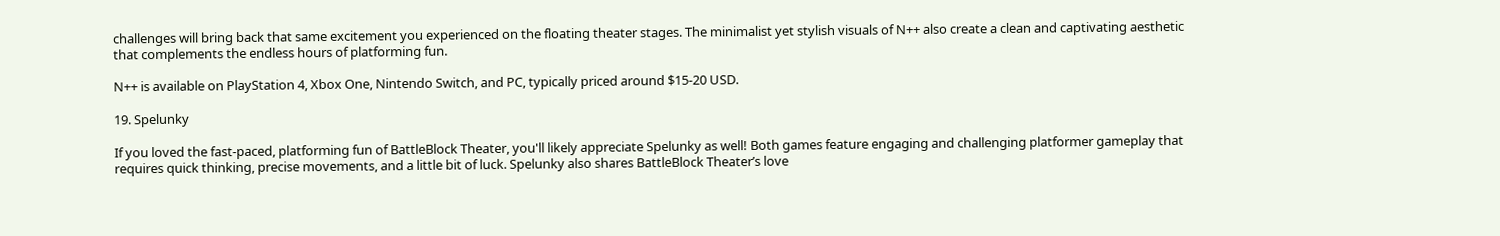challenges will bring back that same excitement you experienced on the floating theater stages. The minimalist yet stylish visuals of N++ also create a clean and captivating aesthetic that complements the endless hours of platforming fun.

N++ is available on PlayStation 4, Xbox One, Nintendo Switch, and PC, typically priced around $15-20 USD.

19. Spelunky

If you loved the fast-paced, platforming fun of BattleBlock Theater, you'll likely appreciate Spelunky as well! Both games feature engaging and challenging platformer gameplay that requires quick thinking, precise movements, and a little bit of luck. Spelunky also shares BattleBlock Theater’s love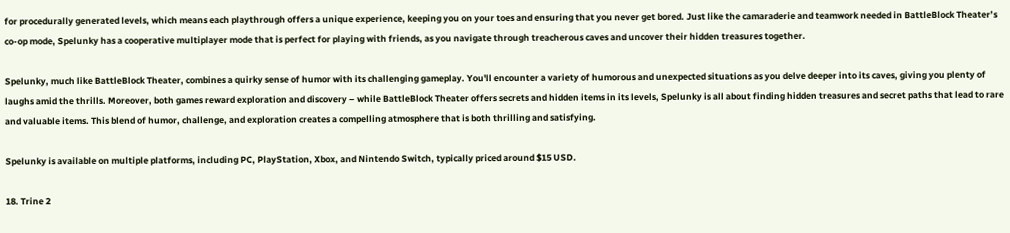for procedurally generated levels, which means each playthrough offers a unique experience, keeping you on your toes and ensuring that you never get bored. Just like the camaraderie and teamwork needed in BattleBlock Theater’s co-op mode, Spelunky has a cooperative multiplayer mode that is perfect for playing with friends, as you navigate through treacherous caves and uncover their hidden treasures together.

Spelunky, much like BattleBlock Theater, combines a quirky sense of humor with its challenging gameplay. You'll encounter a variety of humorous and unexpected situations as you delve deeper into its caves, giving you plenty of laughs amid the thrills. Moreover, both games reward exploration and discovery – while BattleBlock Theater offers secrets and hidden items in its levels, Spelunky is all about finding hidden treasures and secret paths that lead to rare and valuable items. This blend of humor, challenge, and exploration creates a compelling atmosphere that is both thrilling and satisfying.

Spelunky is available on multiple platforms, including PC, PlayStation, Xbox, and Nintendo Switch, typically priced around $15 USD.

18. Trine 2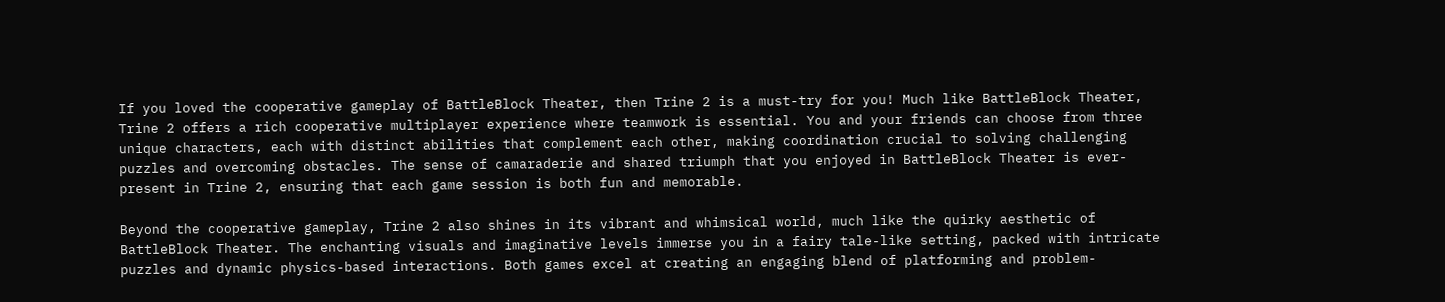If you loved the cooperative gameplay of BattleBlock Theater, then Trine 2 is a must-try for you! Much like BattleBlock Theater, Trine 2 offers a rich cooperative multiplayer experience where teamwork is essential. You and your friends can choose from three unique characters, each with distinct abilities that complement each other, making coordination crucial to solving challenging puzzles and overcoming obstacles. The sense of camaraderie and shared triumph that you enjoyed in BattleBlock Theater is ever-present in Trine 2, ensuring that each game session is both fun and memorable.

Beyond the cooperative gameplay, Trine 2 also shines in its vibrant and whimsical world, much like the quirky aesthetic of BattleBlock Theater. The enchanting visuals and imaginative levels immerse you in a fairy tale-like setting, packed with intricate puzzles and dynamic physics-based interactions. Both games excel at creating an engaging blend of platforming and problem-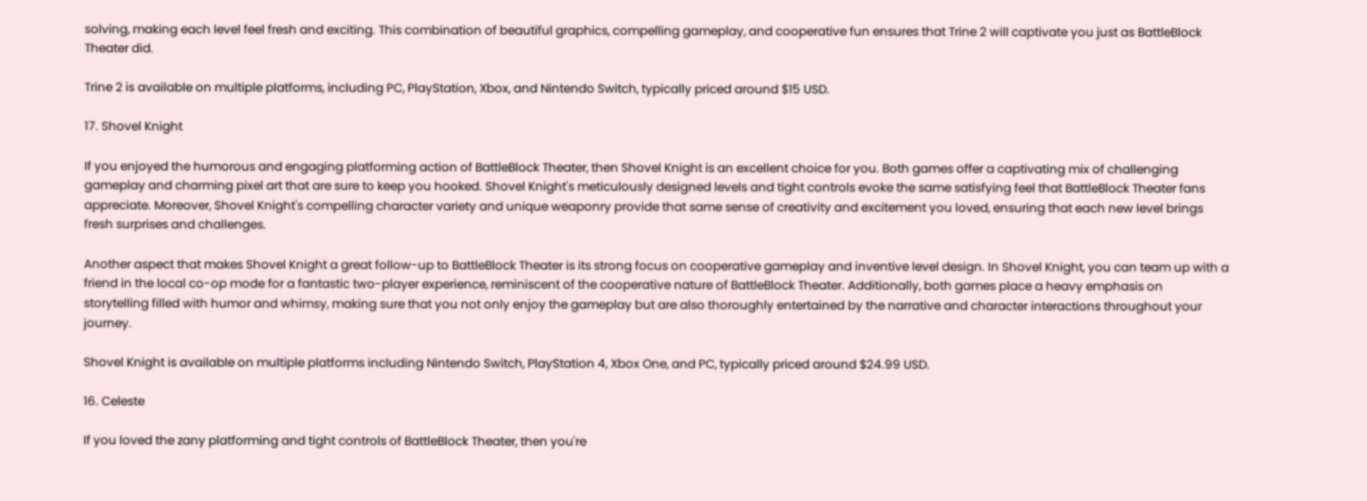solving, making each level feel fresh and exciting. This combination of beautiful graphics, compelling gameplay, and cooperative fun ensures that Trine 2 will captivate you just as BattleBlock Theater did.

Trine 2 is available on multiple platforms, including PC, PlayStation, Xbox, and Nintendo Switch, typically priced around $15 USD.

17. Shovel Knight

If you enjoyed the humorous and engaging platforming action of BattleBlock Theater, then Shovel Knight is an excellent choice for you. Both games offer a captivating mix of challenging gameplay and charming pixel art that are sure to keep you hooked. Shovel Knight's meticulously designed levels and tight controls evoke the same satisfying feel that BattleBlock Theater fans appreciate. Moreover, Shovel Knight's compelling character variety and unique weaponry provide that same sense of creativity and excitement you loved, ensuring that each new level brings fresh surprises and challenges.

Another aspect that makes Shovel Knight a great follow-up to BattleBlock Theater is its strong focus on cooperative gameplay and inventive level design. In Shovel Knight, you can team up with a friend in the local co-op mode for a fantastic two-player experience, reminiscent of the cooperative nature of BattleBlock Theater. Additionally, both games place a heavy emphasis on storytelling filled with humor and whimsy, making sure that you not only enjoy the gameplay but are also thoroughly entertained by the narrative and character interactions throughout your journey.

Shovel Knight is available on multiple platforms including Nintendo Switch, PlayStation 4, Xbox One, and PC, typically priced around $24.99 USD.

16. Celeste

If you loved the zany platforming and tight controls of BattleBlock Theater, then you're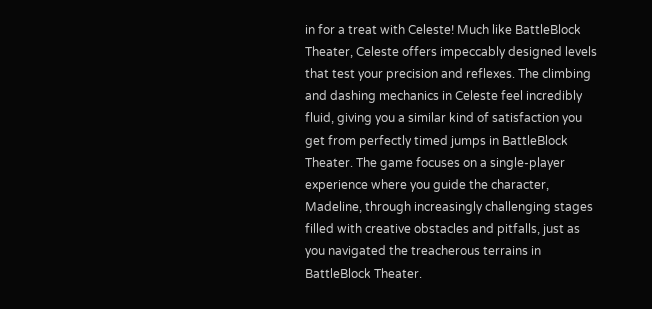in for a treat with Celeste! Much like BattleBlock Theater, Celeste offers impeccably designed levels that test your precision and reflexes. The climbing and dashing mechanics in Celeste feel incredibly fluid, giving you a similar kind of satisfaction you get from perfectly timed jumps in BattleBlock Theater. The game focuses on a single-player experience where you guide the character, Madeline, through increasingly challenging stages filled with creative obstacles and pitfalls, just as you navigated the treacherous terrains in BattleBlock Theater.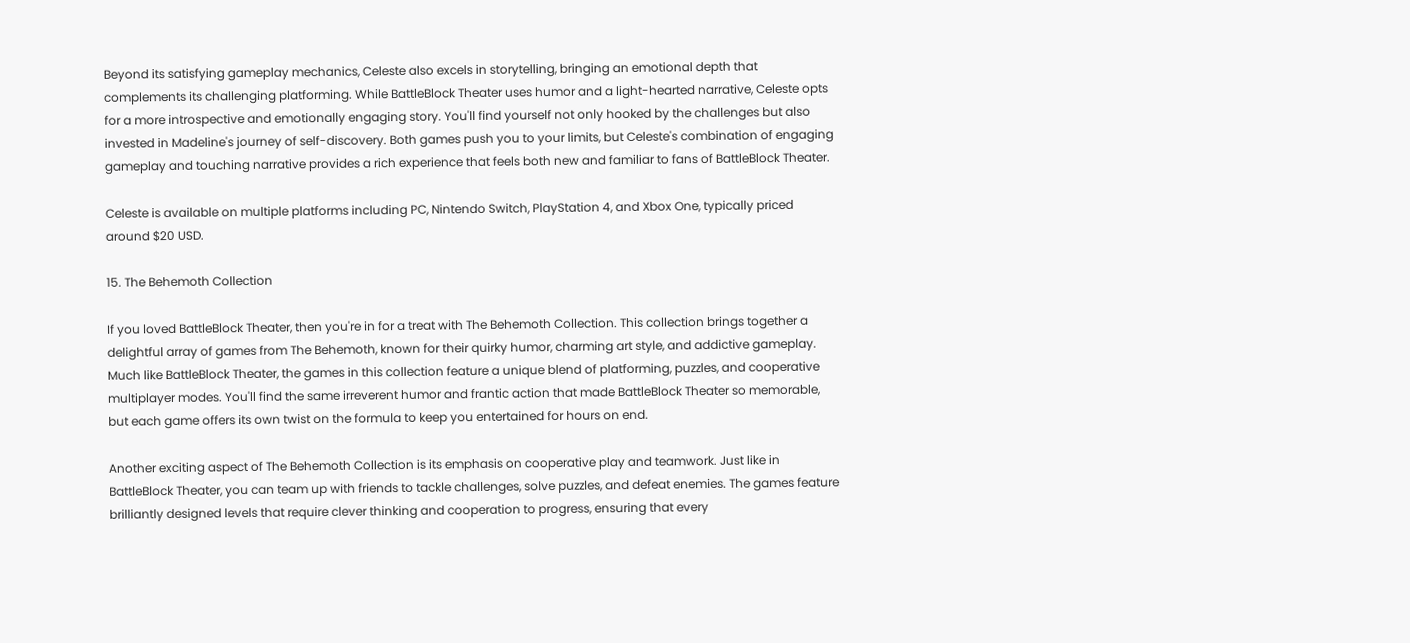Beyond its satisfying gameplay mechanics, Celeste also excels in storytelling, bringing an emotional depth that complements its challenging platforming. While BattleBlock Theater uses humor and a light-hearted narrative, Celeste opts for a more introspective and emotionally engaging story. You'll find yourself not only hooked by the challenges but also invested in Madeline's journey of self-discovery. Both games push you to your limits, but Celeste's combination of engaging gameplay and touching narrative provides a rich experience that feels both new and familiar to fans of BattleBlock Theater.

Celeste is available on multiple platforms including PC, Nintendo Switch, PlayStation 4, and Xbox One, typically priced around $20 USD.

15. The Behemoth Collection

If you loved BattleBlock Theater, then you're in for a treat with The Behemoth Collection. This collection brings together a delightful array of games from The Behemoth, known for their quirky humor, charming art style, and addictive gameplay. Much like BattleBlock Theater, the games in this collection feature a unique blend of platforming, puzzles, and cooperative multiplayer modes. You'll find the same irreverent humor and frantic action that made BattleBlock Theater so memorable, but each game offers its own twist on the formula to keep you entertained for hours on end.

Another exciting aspect of The Behemoth Collection is its emphasis on cooperative play and teamwork. Just like in BattleBlock Theater, you can team up with friends to tackle challenges, solve puzzles, and defeat enemies. The games feature brilliantly designed levels that require clever thinking and cooperation to progress, ensuring that every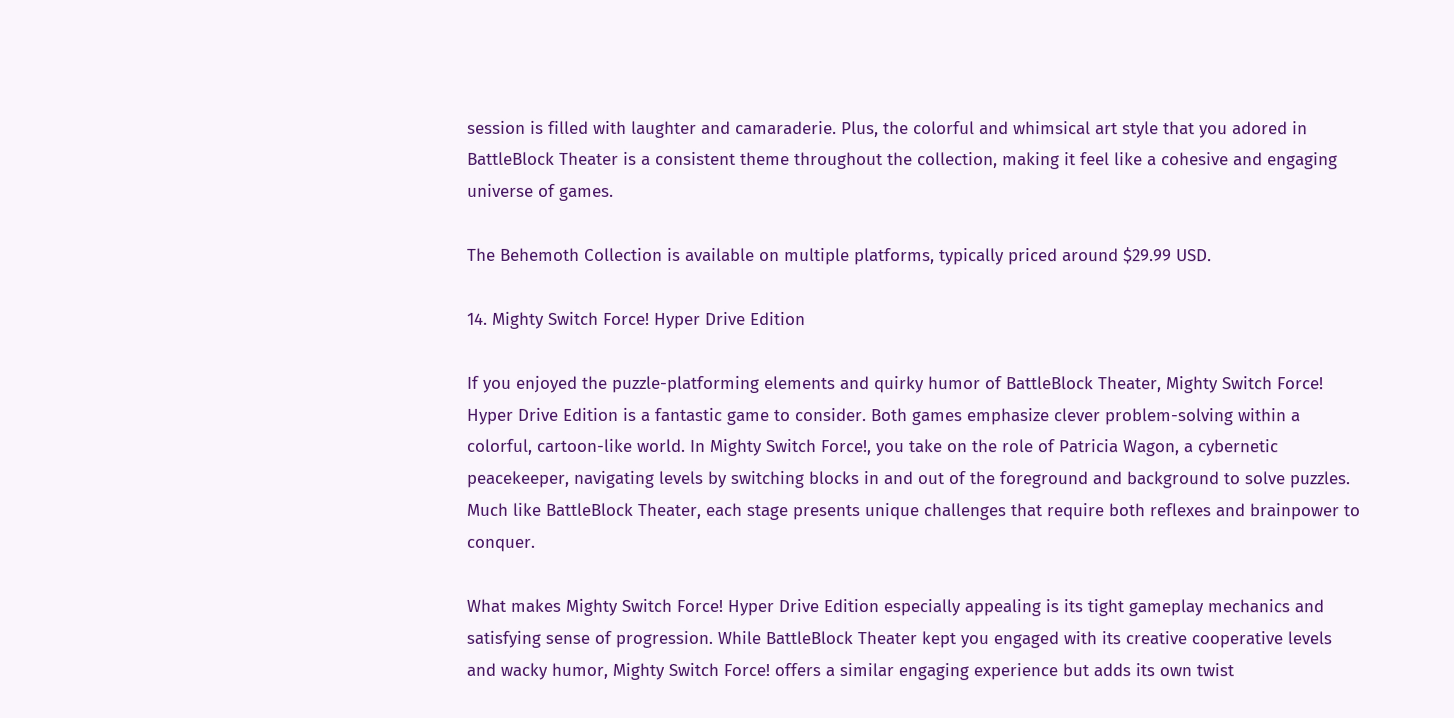session is filled with laughter and camaraderie. Plus, the colorful and whimsical art style that you adored in BattleBlock Theater is a consistent theme throughout the collection, making it feel like a cohesive and engaging universe of games.

The Behemoth Collection is available on multiple platforms, typically priced around $29.99 USD.

14. Mighty Switch Force! Hyper Drive Edition

If you enjoyed the puzzle-platforming elements and quirky humor of BattleBlock Theater, Mighty Switch Force! Hyper Drive Edition is a fantastic game to consider. Both games emphasize clever problem-solving within a colorful, cartoon-like world. In Mighty Switch Force!, you take on the role of Patricia Wagon, a cybernetic peacekeeper, navigating levels by switching blocks in and out of the foreground and background to solve puzzles. Much like BattleBlock Theater, each stage presents unique challenges that require both reflexes and brainpower to conquer.

What makes Mighty Switch Force! Hyper Drive Edition especially appealing is its tight gameplay mechanics and satisfying sense of progression. While BattleBlock Theater kept you engaged with its creative cooperative levels and wacky humor, Mighty Switch Force! offers a similar engaging experience but adds its own twist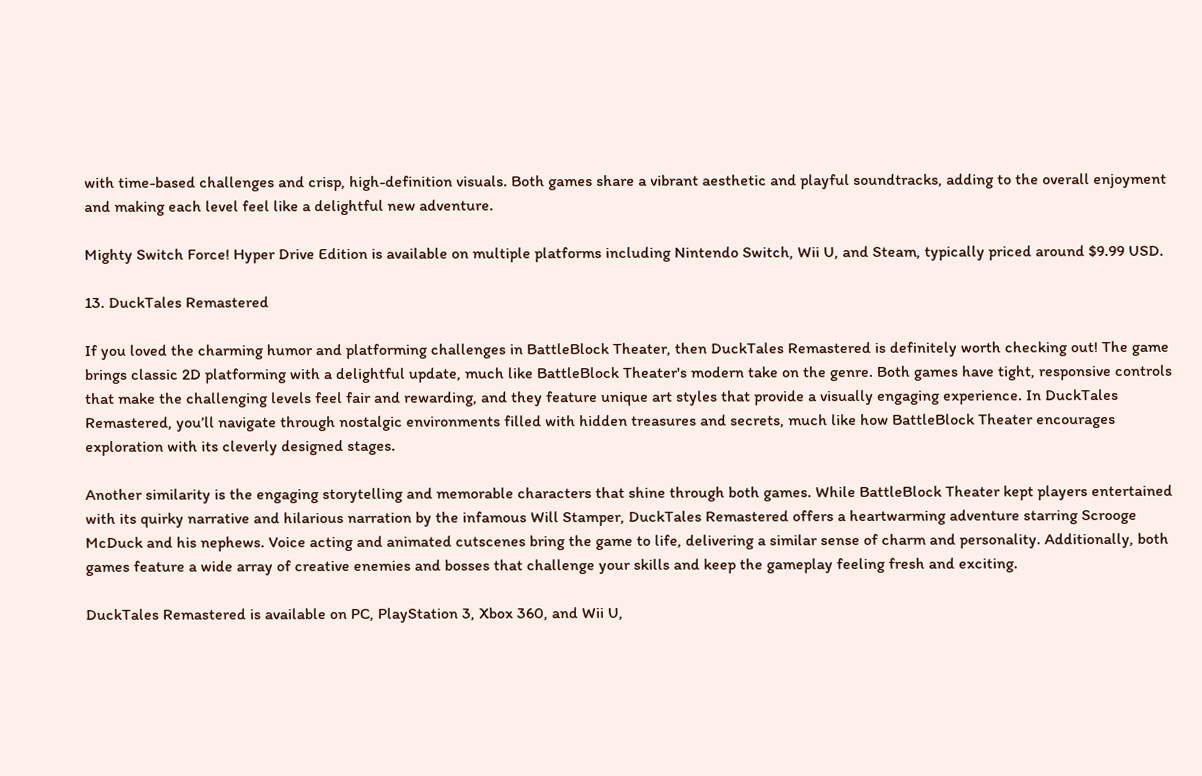with time-based challenges and crisp, high-definition visuals. Both games share a vibrant aesthetic and playful soundtracks, adding to the overall enjoyment and making each level feel like a delightful new adventure.

Mighty Switch Force! Hyper Drive Edition is available on multiple platforms including Nintendo Switch, Wii U, and Steam, typically priced around $9.99 USD.

13. DuckTales Remastered

If you loved the charming humor and platforming challenges in BattleBlock Theater, then DuckTales Remastered is definitely worth checking out! The game brings classic 2D platforming with a delightful update, much like BattleBlock Theater's modern take on the genre. Both games have tight, responsive controls that make the challenging levels feel fair and rewarding, and they feature unique art styles that provide a visually engaging experience. In DuckTales Remastered, you’ll navigate through nostalgic environments filled with hidden treasures and secrets, much like how BattleBlock Theater encourages exploration with its cleverly designed stages.

Another similarity is the engaging storytelling and memorable characters that shine through both games. While BattleBlock Theater kept players entertained with its quirky narrative and hilarious narration by the infamous Will Stamper, DuckTales Remastered offers a heartwarming adventure starring Scrooge McDuck and his nephews. Voice acting and animated cutscenes bring the game to life, delivering a similar sense of charm and personality. Additionally, both games feature a wide array of creative enemies and bosses that challenge your skills and keep the gameplay feeling fresh and exciting.

DuckTales Remastered is available on PC, PlayStation 3, Xbox 360, and Wii U,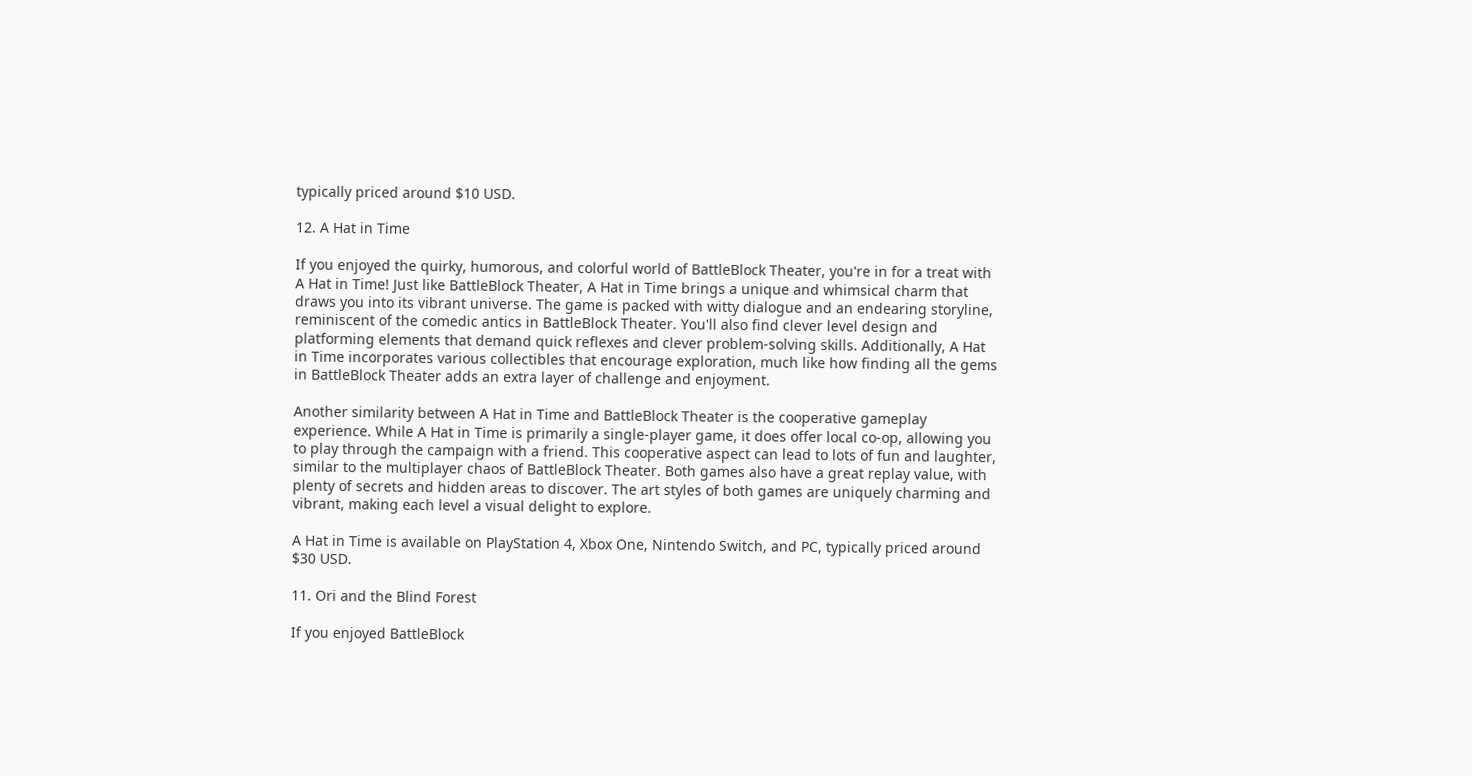typically priced around $10 USD.

12. A Hat in Time

If you enjoyed the quirky, humorous, and colorful world of BattleBlock Theater, you're in for a treat with A Hat in Time! Just like BattleBlock Theater, A Hat in Time brings a unique and whimsical charm that draws you into its vibrant universe. The game is packed with witty dialogue and an endearing storyline, reminiscent of the comedic antics in BattleBlock Theater. You'll also find clever level design and platforming elements that demand quick reflexes and clever problem-solving skills. Additionally, A Hat in Time incorporates various collectibles that encourage exploration, much like how finding all the gems in BattleBlock Theater adds an extra layer of challenge and enjoyment.

Another similarity between A Hat in Time and BattleBlock Theater is the cooperative gameplay experience. While A Hat in Time is primarily a single-player game, it does offer local co-op, allowing you to play through the campaign with a friend. This cooperative aspect can lead to lots of fun and laughter, similar to the multiplayer chaos of BattleBlock Theater. Both games also have a great replay value, with plenty of secrets and hidden areas to discover. The art styles of both games are uniquely charming and vibrant, making each level a visual delight to explore.

A Hat in Time is available on PlayStation 4, Xbox One, Nintendo Switch, and PC, typically priced around $30 USD.

11. Ori and the Blind Forest

If you enjoyed BattleBlock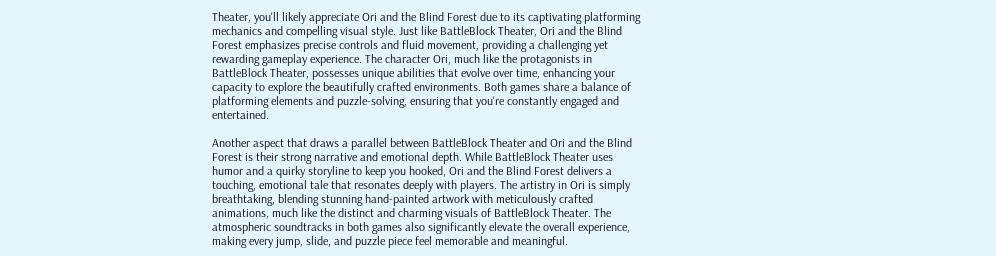Theater, you'll likely appreciate Ori and the Blind Forest due to its captivating platforming mechanics and compelling visual style. Just like BattleBlock Theater, Ori and the Blind Forest emphasizes precise controls and fluid movement, providing a challenging yet rewarding gameplay experience. The character Ori, much like the protagonists in BattleBlock Theater, possesses unique abilities that evolve over time, enhancing your capacity to explore the beautifully crafted environments. Both games share a balance of platforming elements and puzzle-solving, ensuring that you're constantly engaged and entertained.

Another aspect that draws a parallel between BattleBlock Theater and Ori and the Blind Forest is their strong narrative and emotional depth. While BattleBlock Theater uses humor and a quirky storyline to keep you hooked, Ori and the Blind Forest delivers a touching, emotional tale that resonates deeply with players. The artistry in Ori is simply breathtaking, blending stunning hand-painted artwork with meticulously crafted animations, much like the distinct and charming visuals of BattleBlock Theater. The atmospheric soundtracks in both games also significantly elevate the overall experience, making every jump, slide, and puzzle piece feel memorable and meaningful.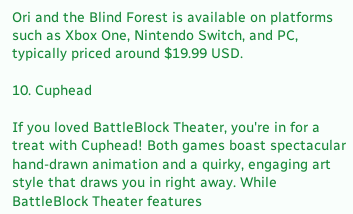Ori and the Blind Forest is available on platforms such as Xbox One, Nintendo Switch, and PC, typically priced around $19.99 USD.

10. Cuphead

If you loved BattleBlock Theater, you're in for a treat with Cuphead! Both games boast spectacular hand-drawn animation and a quirky, engaging art style that draws you in right away. While BattleBlock Theater features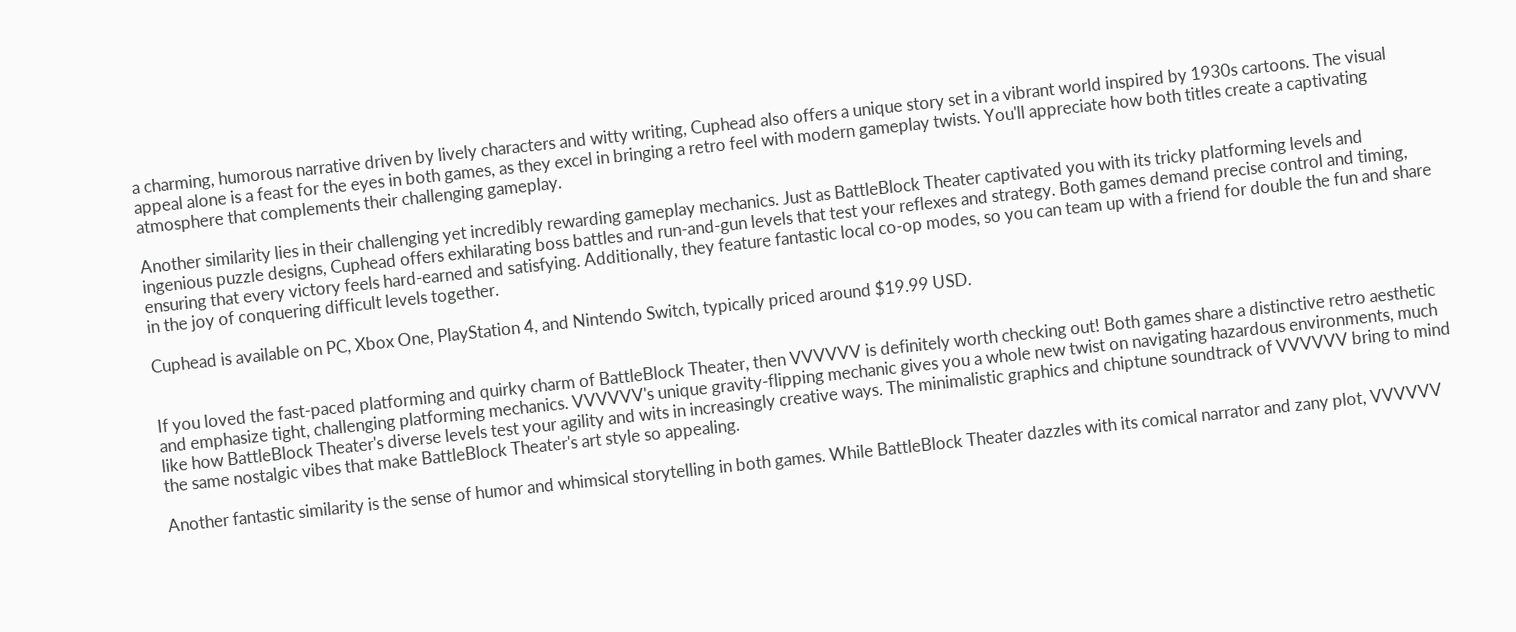a charming, humorous narrative driven by lively characters and witty writing, Cuphead also offers a unique story set in a vibrant world inspired by 1930s cartoons. The visual appeal alone is a feast for the eyes in both games, as they excel in bringing a retro feel with modern gameplay twists. You'll appreciate how both titles create a captivating atmosphere that complements their challenging gameplay.

Another similarity lies in their challenging yet incredibly rewarding gameplay mechanics. Just as BattleBlock Theater captivated you with its tricky platforming levels and ingenious puzzle designs, Cuphead offers exhilarating boss battles and run-and-gun levels that test your reflexes and strategy. Both games demand precise control and timing, ensuring that every victory feels hard-earned and satisfying. Additionally, they feature fantastic local co-op modes, so you can team up with a friend for double the fun and share in the joy of conquering difficult levels together.

Cuphead is available on PC, Xbox One, PlayStation 4, and Nintendo Switch, typically priced around $19.99 USD.


If you loved the fast-paced platforming and quirky charm of BattleBlock Theater, then VVVVVV is definitely worth checking out! Both games share a distinctive retro aesthetic and emphasize tight, challenging platforming mechanics. VVVVVV's unique gravity-flipping mechanic gives you a whole new twist on navigating hazardous environments, much like how BattleBlock Theater's diverse levels test your agility and wits in increasingly creative ways. The minimalistic graphics and chiptune soundtrack of VVVVVV bring to mind the same nostalgic vibes that make BattleBlock Theater's art style so appealing.

Another fantastic similarity is the sense of humor and whimsical storytelling in both games. While BattleBlock Theater dazzles with its comical narrator and zany plot, VVVVVV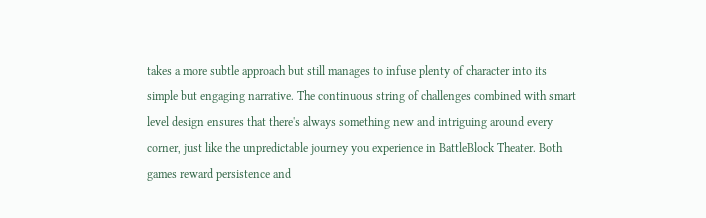takes a more subtle approach but still manages to infuse plenty of character into its simple but engaging narrative. The continuous string of challenges combined with smart level design ensures that there's always something new and intriguing around every corner, just like the unpredictable journey you experience in BattleBlock Theater. Both games reward persistence and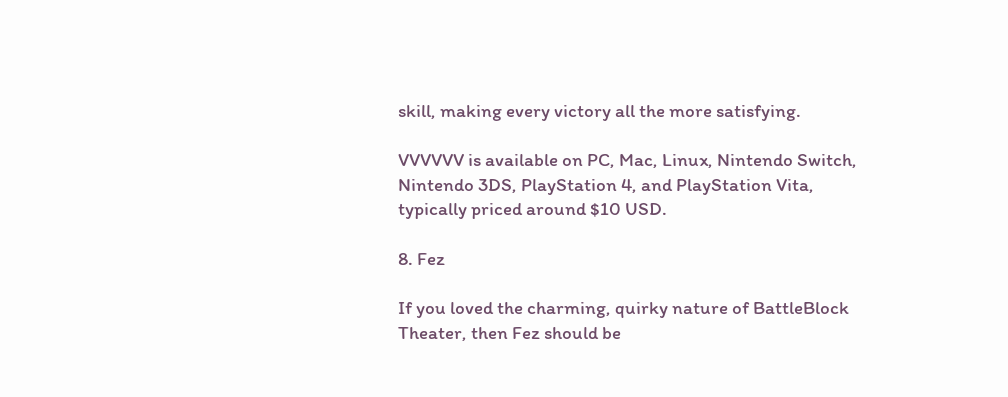skill, making every victory all the more satisfying.

VVVVVV is available on PC, Mac, Linux, Nintendo Switch, Nintendo 3DS, PlayStation 4, and PlayStation Vita, typically priced around $10 USD.

8. Fez

If you loved the charming, quirky nature of BattleBlock Theater, then Fez should be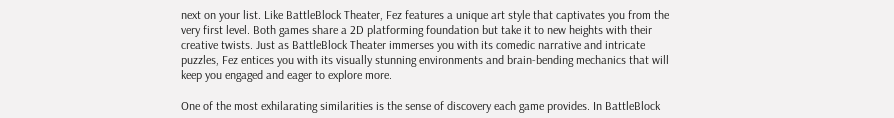next on your list. Like BattleBlock Theater, Fez features a unique art style that captivates you from the very first level. Both games share a 2D platforming foundation but take it to new heights with their creative twists. Just as BattleBlock Theater immerses you with its comedic narrative and intricate puzzles, Fez entices you with its visually stunning environments and brain-bending mechanics that will keep you engaged and eager to explore more.

One of the most exhilarating similarities is the sense of discovery each game provides. In BattleBlock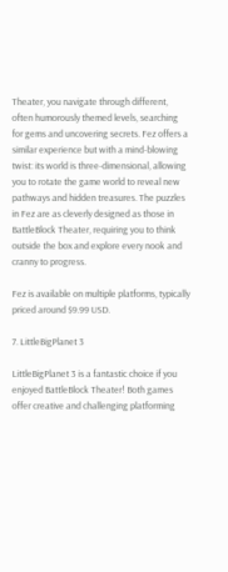Theater, you navigate through different, often humorously themed levels, searching for gems and uncovering secrets. Fez offers a similar experience but with a mind-blowing twist: its world is three-dimensional, allowing you to rotate the game world to reveal new pathways and hidden treasures. The puzzles in Fez are as cleverly designed as those in BattleBlock Theater, requiring you to think outside the box and explore every nook and cranny to progress.

Fez is available on multiple platforms, typically priced around $9.99 USD.

7. LittleBigPlanet 3

LittleBigPlanet 3 is a fantastic choice if you enjoyed BattleBlock Theater! Both games offer creative and challenging platforming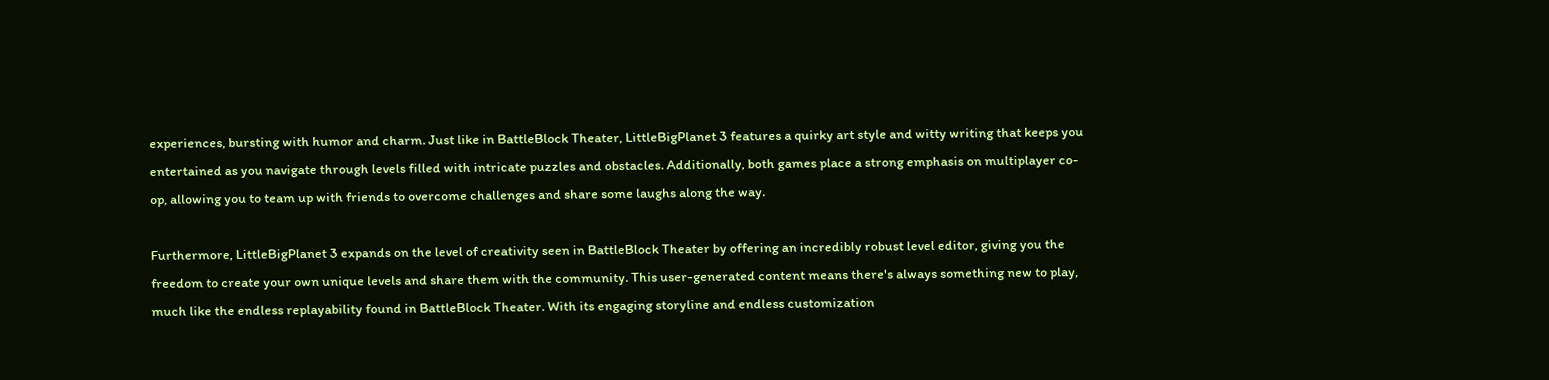experiences, bursting with humor and charm. Just like in BattleBlock Theater, LittleBigPlanet 3 features a quirky art style and witty writing that keeps you entertained as you navigate through levels filled with intricate puzzles and obstacles. Additionally, both games place a strong emphasis on multiplayer co-op, allowing you to team up with friends to overcome challenges and share some laughs along the way.

Furthermore, LittleBigPlanet 3 expands on the level of creativity seen in BattleBlock Theater by offering an incredibly robust level editor, giving you the freedom to create your own unique levels and share them with the community. This user-generated content means there's always something new to play, much like the endless replayability found in BattleBlock Theater. With its engaging storyline and endless customization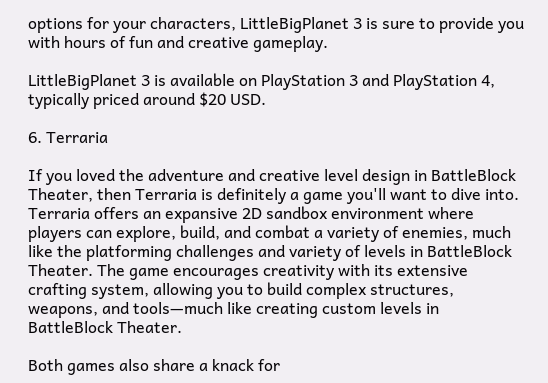options for your characters, LittleBigPlanet 3 is sure to provide you with hours of fun and creative gameplay.

LittleBigPlanet 3 is available on PlayStation 3 and PlayStation 4, typically priced around $20 USD.

6. Terraria

If you loved the adventure and creative level design in BattleBlock Theater, then Terraria is definitely a game you'll want to dive into. Terraria offers an expansive 2D sandbox environment where players can explore, build, and combat a variety of enemies, much like the platforming challenges and variety of levels in BattleBlock Theater. The game encourages creativity with its extensive crafting system, allowing you to build complex structures, weapons, and tools—much like creating custom levels in BattleBlock Theater.

Both games also share a knack for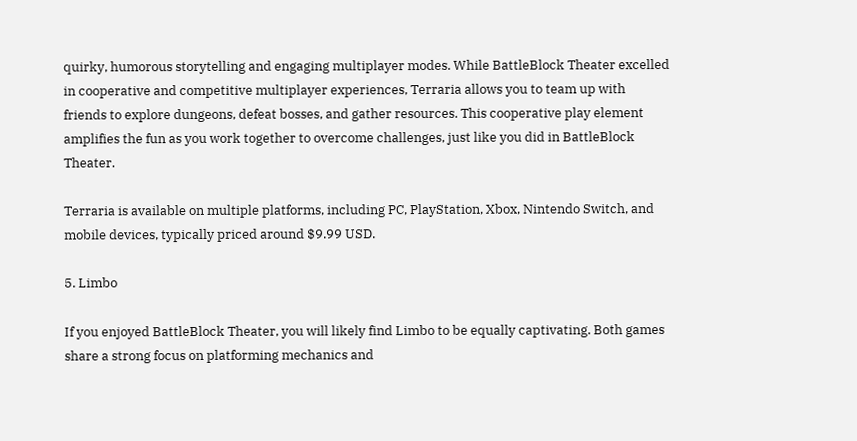quirky, humorous storytelling and engaging multiplayer modes. While BattleBlock Theater excelled in cooperative and competitive multiplayer experiences, Terraria allows you to team up with friends to explore dungeons, defeat bosses, and gather resources. This cooperative play element amplifies the fun as you work together to overcome challenges, just like you did in BattleBlock Theater.

Terraria is available on multiple platforms, including PC, PlayStation, Xbox, Nintendo Switch, and mobile devices, typically priced around $9.99 USD.

5. Limbo

If you enjoyed BattleBlock Theater, you will likely find Limbo to be equally captivating. Both games share a strong focus on platforming mechanics and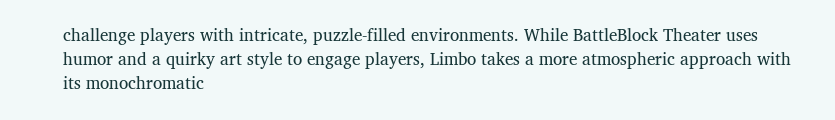challenge players with intricate, puzzle-filled environments. While BattleBlock Theater uses humor and a quirky art style to engage players, Limbo takes a more atmospheric approach with its monochromatic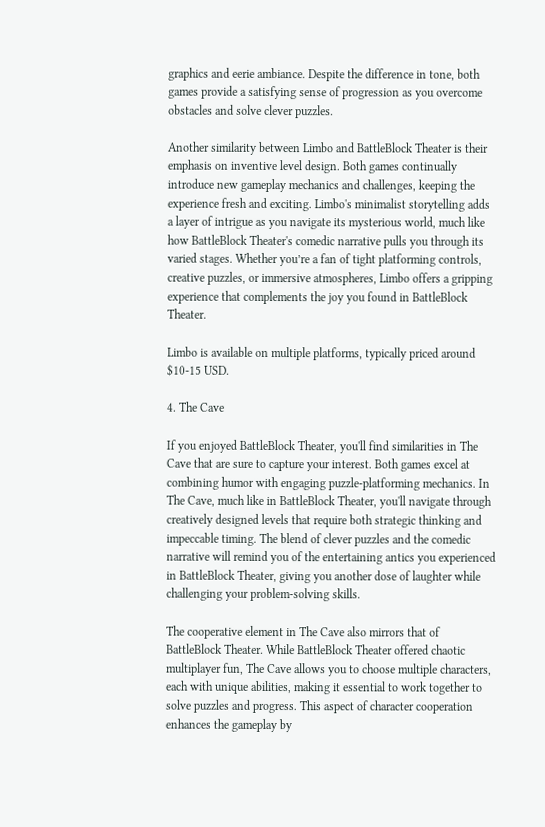graphics and eerie ambiance. Despite the difference in tone, both games provide a satisfying sense of progression as you overcome obstacles and solve clever puzzles.

Another similarity between Limbo and BattleBlock Theater is their emphasis on inventive level design. Both games continually introduce new gameplay mechanics and challenges, keeping the experience fresh and exciting. Limbo's minimalist storytelling adds a layer of intrigue as you navigate its mysterious world, much like how BattleBlock Theater's comedic narrative pulls you through its varied stages. Whether you’re a fan of tight platforming controls, creative puzzles, or immersive atmospheres, Limbo offers a gripping experience that complements the joy you found in BattleBlock Theater.

Limbo is available on multiple platforms, typically priced around $10-15 USD.

4. The Cave

If you enjoyed BattleBlock Theater, you'll find similarities in The Cave that are sure to capture your interest. Both games excel at combining humor with engaging puzzle-platforming mechanics. In The Cave, much like in BattleBlock Theater, you'll navigate through creatively designed levels that require both strategic thinking and impeccable timing. The blend of clever puzzles and the comedic narrative will remind you of the entertaining antics you experienced in BattleBlock Theater, giving you another dose of laughter while challenging your problem-solving skills.

The cooperative element in The Cave also mirrors that of BattleBlock Theater. While BattleBlock Theater offered chaotic multiplayer fun, The Cave allows you to choose multiple characters, each with unique abilities, making it essential to work together to solve puzzles and progress. This aspect of character cooperation enhances the gameplay by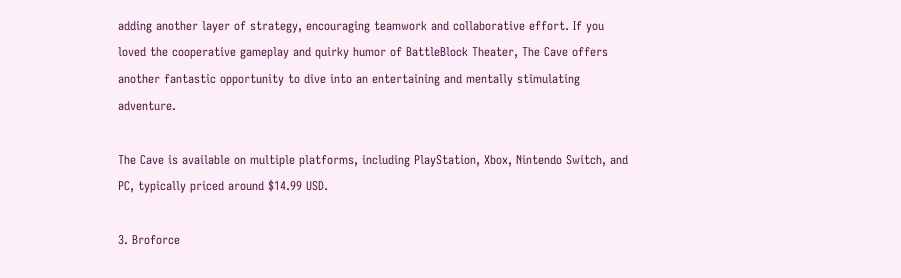adding another layer of strategy, encouraging teamwork and collaborative effort. If you loved the cooperative gameplay and quirky humor of BattleBlock Theater, The Cave offers another fantastic opportunity to dive into an entertaining and mentally stimulating adventure.

The Cave is available on multiple platforms, including PlayStation, Xbox, Nintendo Switch, and PC, typically priced around $14.99 USD.

3. Broforce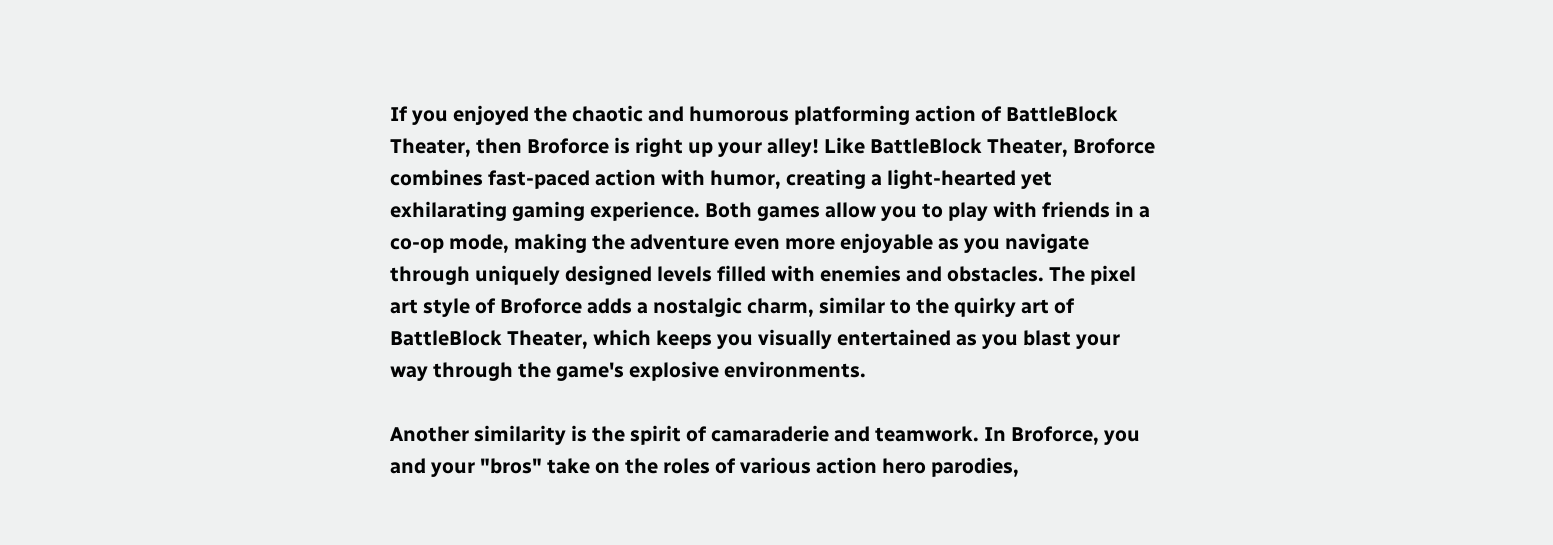If you enjoyed the chaotic and humorous platforming action of BattleBlock Theater, then Broforce is right up your alley! Like BattleBlock Theater, Broforce combines fast-paced action with humor, creating a light-hearted yet exhilarating gaming experience. Both games allow you to play with friends in a co-op mode, making the adventure even more enjoyable as you navigate through uniquely designed levels filled with enemies and obstacles. The pixel art style of Broforce adds a nostalgic charm, similar to the quirky art of BattleBlock Theater, which keeps you visually entertained as you blast your way through the game's explosive environments.

Another similarity is the spirit of camaraderie and teamwork. In Broforce, you and your "bros" take on the roles of various action hero parodies,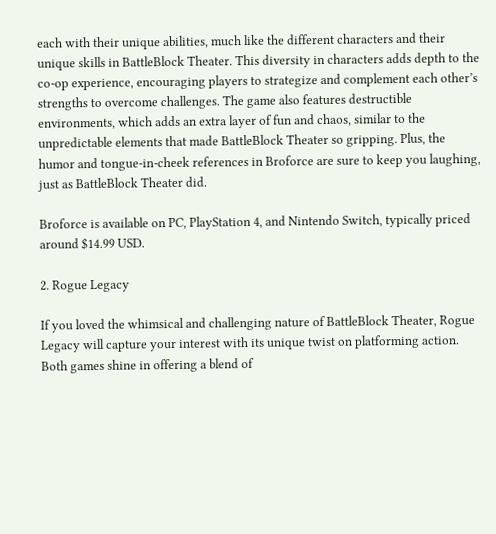each with their unique abilities, much like the different characters and their unique skills in BattleBlock Theater. This diversity in characters adds depth to the co-op experience, encouraging players to strategize and complement each other’s strengths to overcome challenges. The game also features destructible environments, which adds an extra layer of fun and chaos, similar to the unpredictable elements that made BattleBlock Theater so gripping. Plus, the humor and tongue-in-cheek references in Broforce are sure to keep you laughing, just as BattleBlock Theater did.

Broforce is available on PC, PlayStation 4, and Nintendo Switch, typically priced around $14.99 USD.

2. Rogue Legacy

If you loved the whimsical and challenging nature of BattleBlock Theater, Rogue Legacy will capture your interest with its unique twist on platforming action. Both games shine in offering a blend of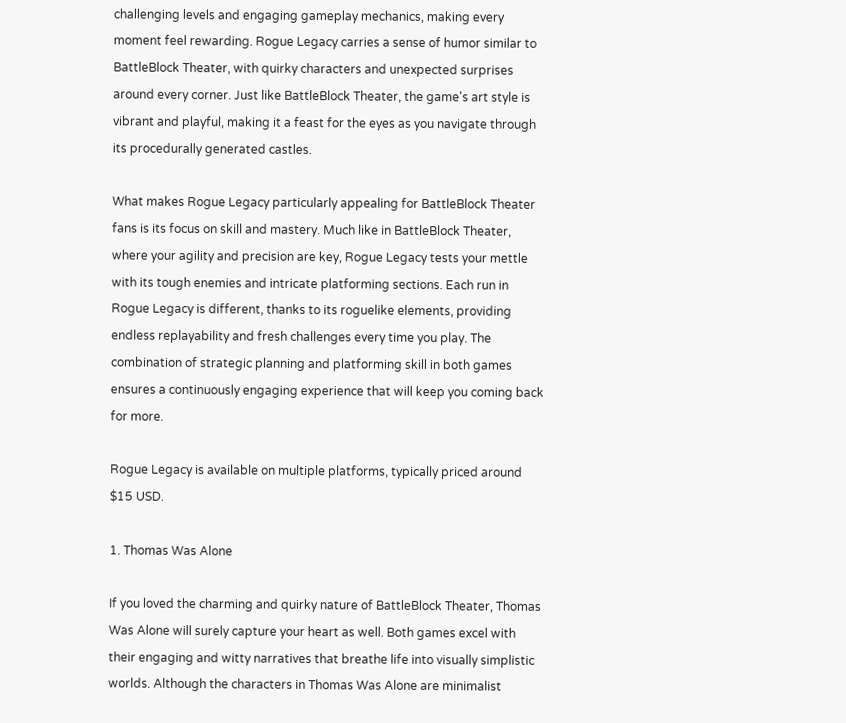challenging levels and engaging gameplay mechanics, making every moment feel rewarding. Rogue Legacy carries a sense of humor similar to BattleBlock Theater, with quirky characters and unexpected surprises around every corner. Just like BattleBlock Theater, the game's art style is vibrant and playful, making it a feast for the eyes as you navigate through its procedurally generated castles.

What makes Rogue Legacy particularly appealing for BattleBlock Theater fans is its focus on skill and mastery. Much like in BattleBlock Theater, where your agility and precision are key, Rogue Legacy tests your mettle with its tough enemies and intricate platforming sections. Each run in Rogue Legacy is different, thanks to its roguelike elements, providing endless replayability and fresh challenges every time you play. The combination of strategic planning and platforming skill in both games ensures a continuously engaging experience that will keep you coming back for more.

Rogue Legacy is available on multiple platforms, typically priced around $15 USD.

1. Thomas Was Alone

If you loved the charming and quirky nature of BattleBlock Theater, Thomas Was Alone will surely capture your heart as well. Both games excel with their engaging and witty narratives that breathe life into visually simplistic worlds. Although the characters in Thomas Was Alone are minimalist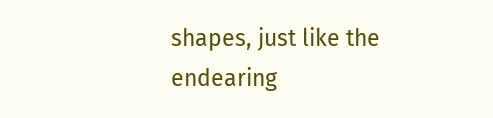shapes, just like the endearing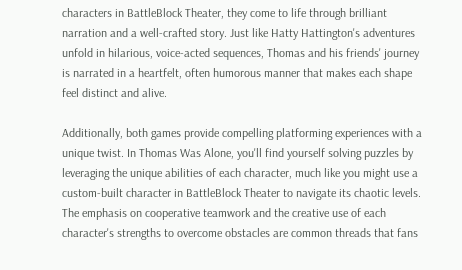characters in BattleBlock Theater, they come to life through brilliant narration and a well-crafted story. Just like Hatty Hattington's adventures unfold in hilarious, voice-acted sequences, Thomas and his friends' journey is narrated in a heartfelt, often humorous manner that makes each shape feel distinct and alive.

Additionally, both games provide compelling platforming experiences with a unique twist. In Thomas Was Alone, you'll find yourself solving puzzles by leveraging the unique abilities of each character, much like you might use a custom-built character in BattleBlock Theater to navigate its chaotic levels. The emphasis on cooperative teamwork and the creative use of each character's strengths to overcome obstacles are common threads that fans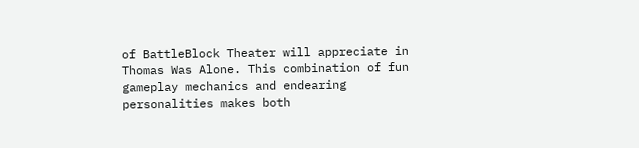of BattleBlock Theater will appreciate in Thomas Was Alone. This combination of fun gameplay mechanics and endearing personalities makes both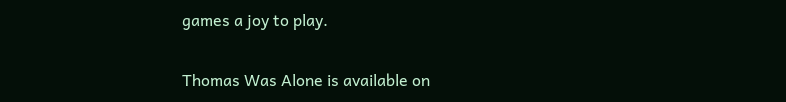games a joy to play.

Thomas Was Alone is available on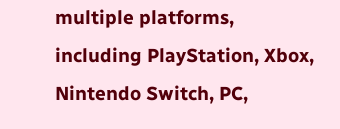multiple platforms, including PlayStation, Xbox, Nintendo Switch, PC,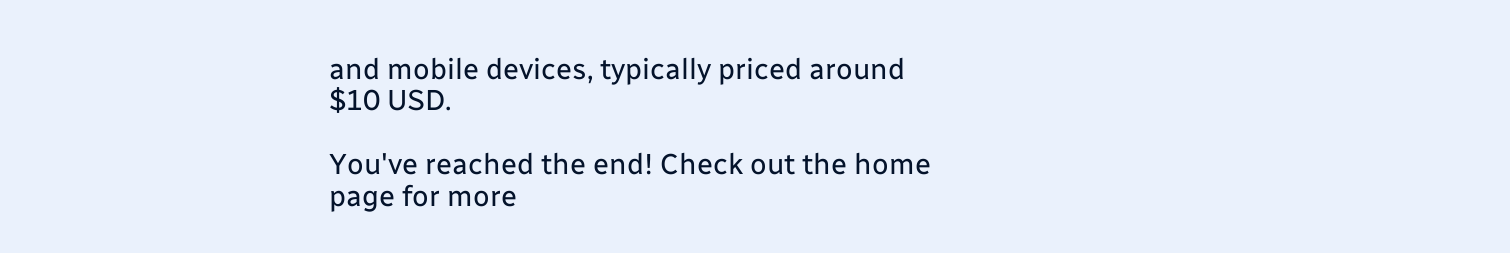and mobile devices, typically priced around $10 USD.

You've reached the end! Check out the home page for more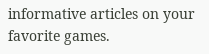informative articles on your favorite games.